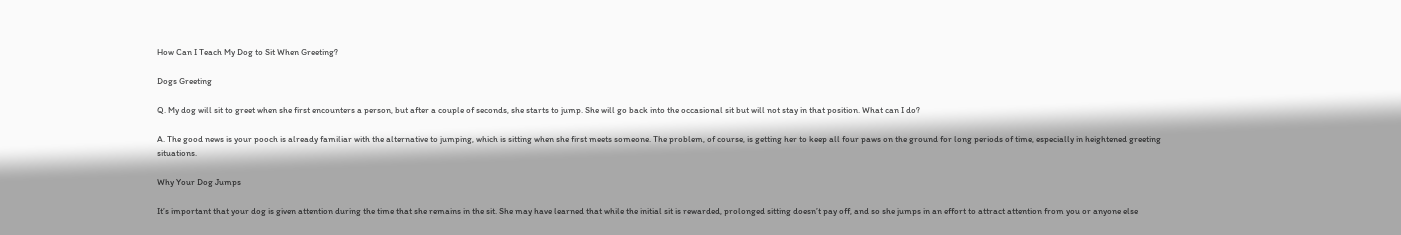How Can I Teach My Dog to Sit When Greeting?

Dogs Greeting

Q. My dog will sit to greet when she first encounters a person, but after a couple of seconds, she starts to jump. She will go back into the occasional sit but will not stay in that position. What can I do?

A. The good news is your pooch is already familiar with the alternative to jumping, which is sitting when she first meets someone. The problem, of course, is getting her to keep all four paws on the ground for long periods of time, especially in heightened greeting situations.

Why Your Dog Jumps

It’s important that your dog is given attention during the time that she remains in the sit. She may have learned that while the initial sit is rewarded, prolonged sitting doesn’t pay off, and so she jumps in an effort to attract attention from you or anyone else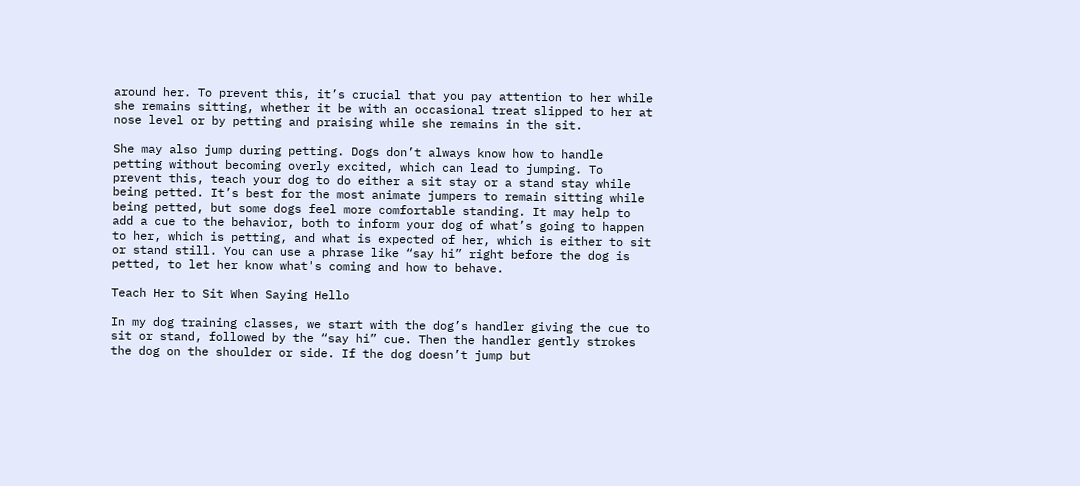around her. To prevent this, it’s crucial that you pay attention to her while she remains sitting, whether it be with an occasional treat slipped to her at nose level or by petting and praising while she remains in the sit.

She may also jump during petting. Dogs don’t always know how to handle petting without becoming overly excited, which can lead to jumping. To prevent this, teach your dog to do either a sit stay or a stand stay while being petted. It’s best for the most animate jumpers to remain sitting while being petted, but some dogs feel more comfortable standing. It may help to add a cue to the behavior, both to inform your dog of what’s going to happen to her, which is petting, and what is expected of her, which is either to sit or stand still. You can use a phrase like “say hi” right before the dog is petted, to let her know what's coming and how to behave.

Teach Her to Sit When Saying Hello

In my dog training classes, we start with the dog’s handler giving the cue to sit or stand, followed by the “say hi” cue. Then the handler gently strokes the dog on the shoulder or side. If the dog doesn’t jump but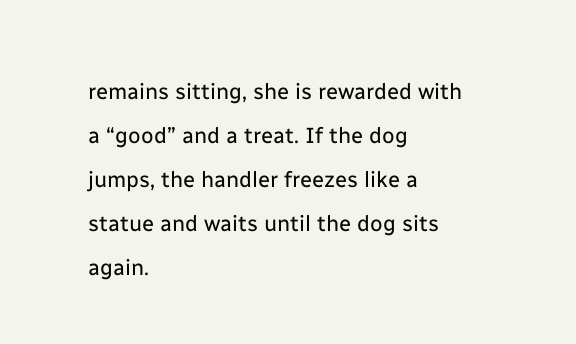remains sitting, she is rewarded with a “good” and a treat. If the dog jumps, the handler freezes like a statue and waits until the dog sits again.